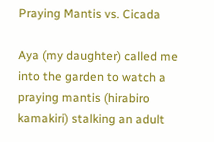Praying Mantis vs. Cicada

Aya (my daughter) called me into the garden to watch a praying mantis (hirabiro kamakiri) stalking an adult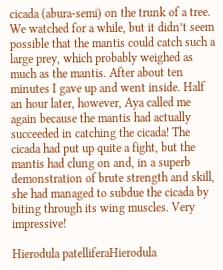cicada (abura-semi) on the trunk of a tree. We watched for a while, but it didn’t seem possible that the mantis could catch such a large prey, which probably weighed as much as the mantis. After about ten minutes I gave up and went inside. Half an hour later, however, Aya called me again because the mantis had actually succeeded in catching the cicada! The cicada had put up quite a fight, but the mantis had clung on and, in a superb demonstration of brute strength and skill, she had managed to subdue the cicada by biting through its wing muscles. Very impressive!

Hierodula patelliferaHierodula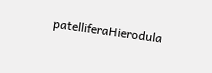patelliferaHierodula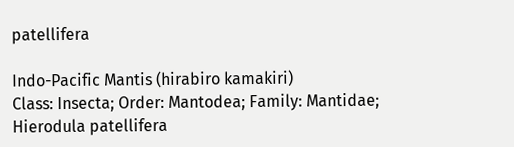patellifera

Indo-Pacific Mantis (hirabiro kamakiri)
Class: Insecta; Order: Mantodea; Family: Mantidae;
Hierodula patellifera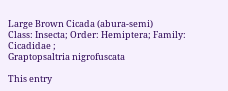Large Brown Cicada (abura-semi)
Class: Insecta; Order: Hemiptera; Family: Cicadidae ;
Graptopsaltria nigrofuscata

This entry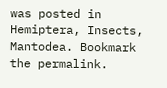was posted in Hemiptera, Insects, Mantodea. Bookmark the permalink.